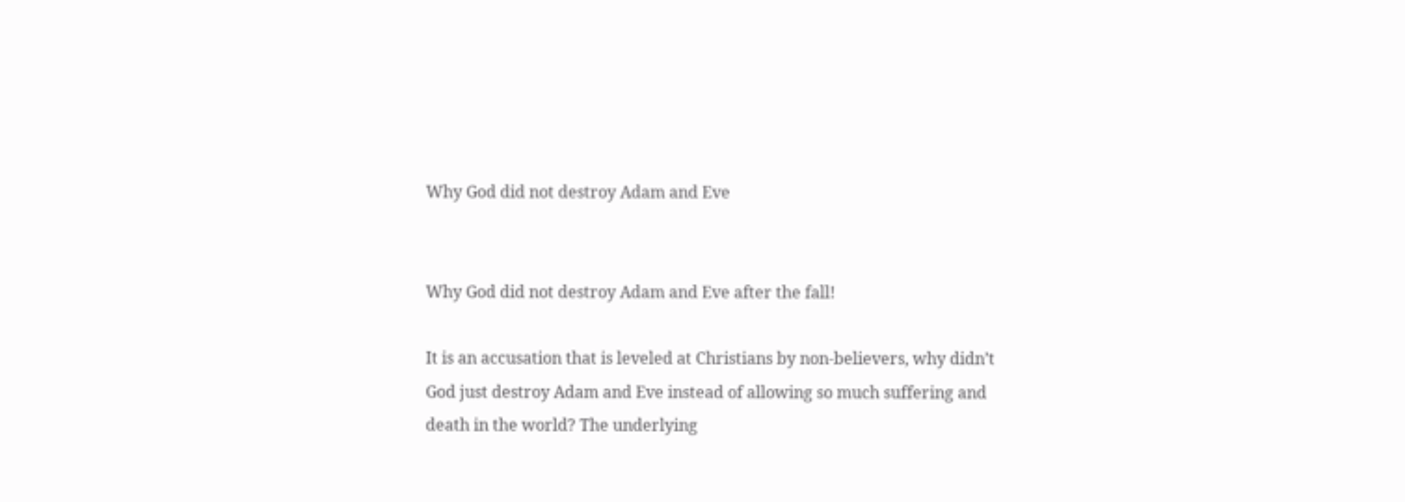Why God did not destroy Adam and Eve


Why God did not destroy Adam and Eve after the fall!

It is an accusation that is leveled at Christians by non-believers, why didn’t God just destroy Adam and Eve instead of allowing so much suffering and death in the world? The underlying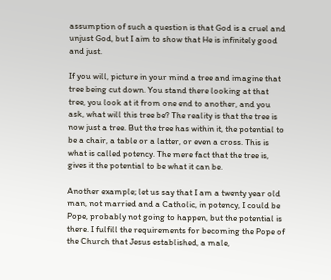assumption of such a question is that God is a cruel and unjust God, but I aim to show that He is infinitely good and just.

If you will, picture in your mind a tree and imagine that tree being cut down. You stand there looking at that tree, you look at it from one end to another, and you ask, what will this tree be? The reality is that the tree is now just a tree. But the tree has within it, the potential to be a chair, a table or a latter, or even a cross. This is what is called potency. The mere fact that the tree is, gives it the potential to be what it can be.

Another example; let us say that I am a twenty year old man, not married and a Catholic, in potency, I could be Pope, probably not going to happen, but the potential is there. I fulfill the requirements for becoming the Pope of the Church that Jesus established, a male,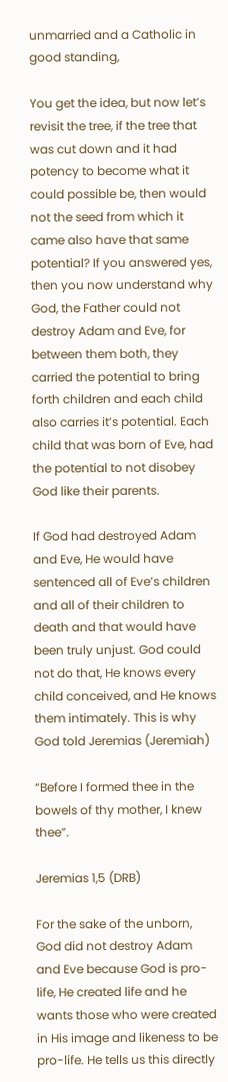unmarried and a Catholic in good standing,

You get the idea, but now let’s revisit the tree, if the tree that was cut down and it had potency to become what it could possible be, then would not the seed from which it came also have that same potential? If you answered yes, then you now understand why God, the Father could not destroy Adam and Eve, for between them both, they carried the potential to bring forth children and each child also carries it’s potential. Each child that was born of Eve, had the potential to not disobey God like their parents.

If God had destroyed Adam and Eve, He would have sentenced all of Eve’s children and all of their children to death and that would have been truly unjust. God could not do that, He knows every child conceived, and He knows them intimately. This is why God told Jeremias (Jeremiah)

“Before I formed thee in the bowels of thy mother, I knew thee”.

Jeremias 1,5 (DRB)

For the sake of the unborn, God did not destroy Adam and Eve because God is pro-life, He created life and he wants those who were created in His image and likeness to be pro-life. He tells us this directly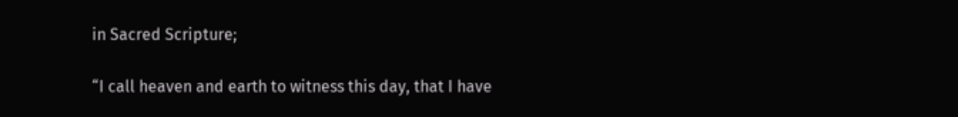in Sacred Scripture;

“I call heaven and earth to witness this day, that I have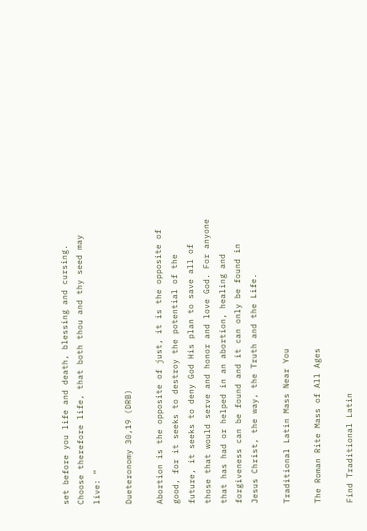set before you life and death, blessing and cursing. Choose therefore life, that both thou and thy seed may live: “

Dueteronomy 30,19 (DRB)

Abortion is the opposite of just, it is the opposite of good, for it seeks to destroy the potential of the future, it seeks to deny God His plan to save all of those that would serve and honor and love God. For anyone that has had or helped in an abortion, healing and forgiveness can be found and it can only be found in Jesus Christ, the way, the Truth and the Life.

Traditional Latin Mass Near You

The Roman Rite Mass of All Ages

Find Traditional Latin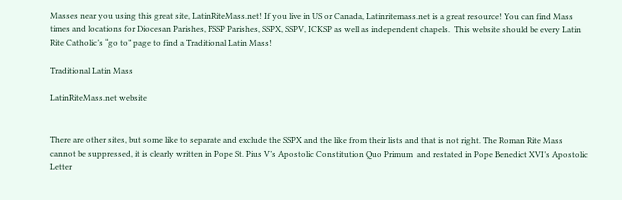Masses near you using this great site, LatinRiteMass.net! If you live in US or Canada, Latinritemass.net is a great resource! You can find Mass times and locations for Diocesan Parishes, FSSP Parishes, SSPX, SSPV, ICKSP as well as independent chapels.  This website should be every Latin Rite Catholic’s “go to” page to find a Traditional Latin Mass!

Traditional Latin Mass

LatinRiteMass.net website


There are other sites, but some like to separate and exclude the SSPX and the like from their lists and that is not right. The Roman Rite Mass cannot be suppressed, it is clearly written in Pope St. Pius V’s Apostolic Constitution Quo Primum  and restated in Pope Benedict XVI’s Apostolic Letter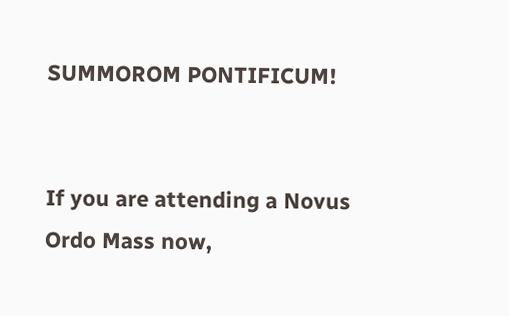SUMMOROM PONTIFICUM!


If you are attending a Novus Ordo Mass now,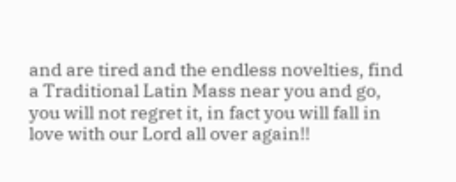and are tired and the endless novelties, find a Traditional Latin Mass near you and go, you will not regret it, in fact you will fall in love with our Lord all over again!!